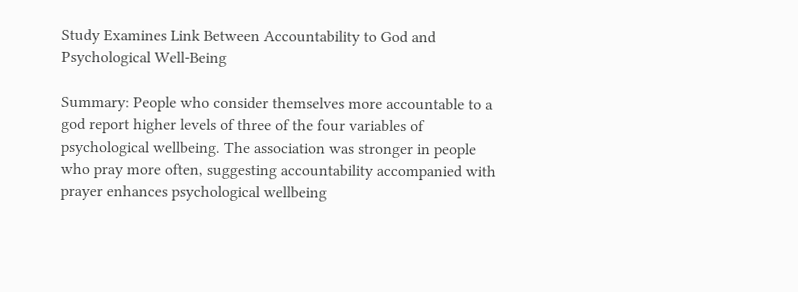Study Examines Link Between Accountability to God and Psychological Well-Being

Summary: People who consider themselves more accountable to a god report higher levels of three of the four variables of psychological wellbeing. The association was stronger in people who pray more often, suggesting accountability accompanied with prayer enhances psychological wellbeing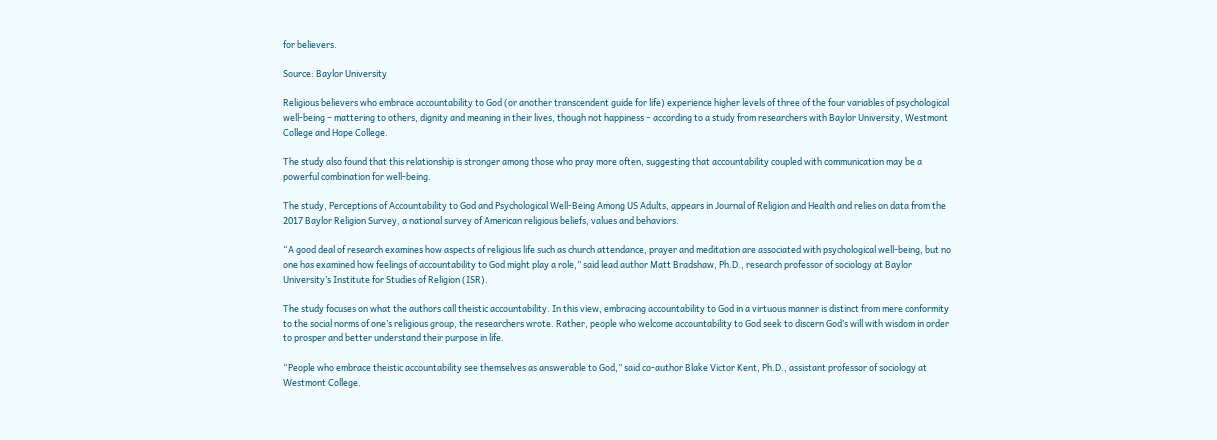for believers.

Source: Baylor University

Religious believers who embrace accountability to God (or another transcendent guide for life) experience higher levels of three of the four variables of psychological well-being – mattering to others, dignity and meaning in their lives, though not happiness – according to a study from researchers with Baylor University, Westmont College and Hope College.

The study also found that this relationship is stronger among those who pray more often, suggesting that accountability coupled with communication may be a powerful combination for well-being.

The study, Perceptions of Accountability to God and Psychological Well-Being Among US Adults, appears in Journal of Religion and Health and relies on data from the 2017 Baylor Religion Survey, a national survey of American religious beliefs, values and behaviors.

“A good deal of research examines how aspects of religious life such as church attendance, prayer and meditation are associated with psychological well-being, but no one has examined how feelings of accountability to God might play a role,” said lead author Matt Bradshaw, Ph.D., research professor of sociology at Baylor University’s Institute for Studies of Religion (ISR).

The study focuses on what the authors call theistic accountability. In this view, embracing accountability to God in a virtuous manner is distinct from mere conformity to the social norms of one’s religious group, the researchers wrote. Rather, people who welcome accountability to God seek to discern God’s will with wisdom in order to prosper and better understand their purpose in life.

“People who embrace theistic accountability see themselves as answerable to God,” said co-author Blake Victor Kent, Ph.D., assistant professor of sociology at Westmont College.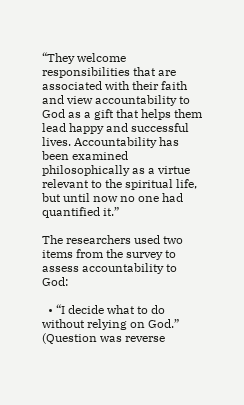“They welcome responsibilities that are associated with their faith and view accountability to God as a gift that helps them lead happy and successful lives. Accountability has been examined philosophically as a virtue relevant to the spiritual life, but until now no one had quantified it.”

The researchers used two items from the survey to assess accountability to God:

  • “I decide what to do without relying on God.” (Question was reverse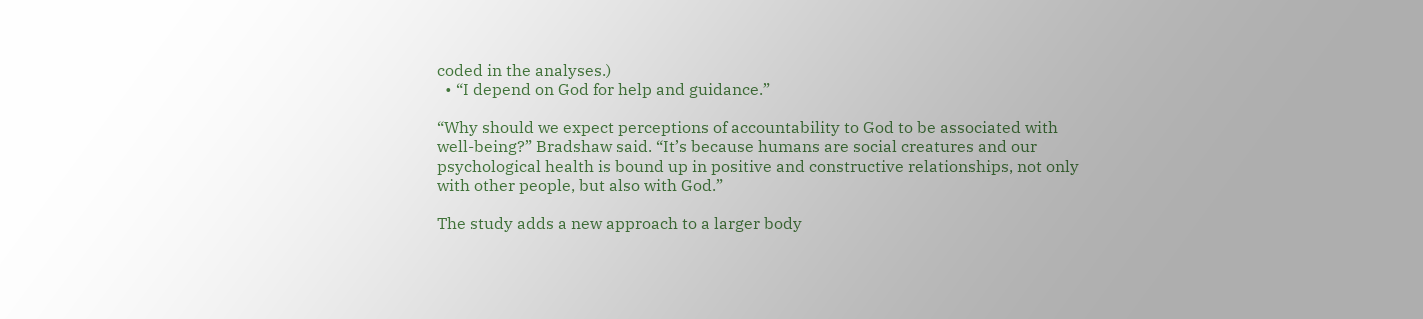coded in the analyses.)
  • “I depend on God for help and guidance.”

“Why should we expect perceptions of accountability to God to be associated with well-being?” Bradshaw said. “It’s because humans are social creatures and our psychological health is bound up in positive and constructive relationships, not only with other people, but also with God.”

The study adds a new approach to a larger body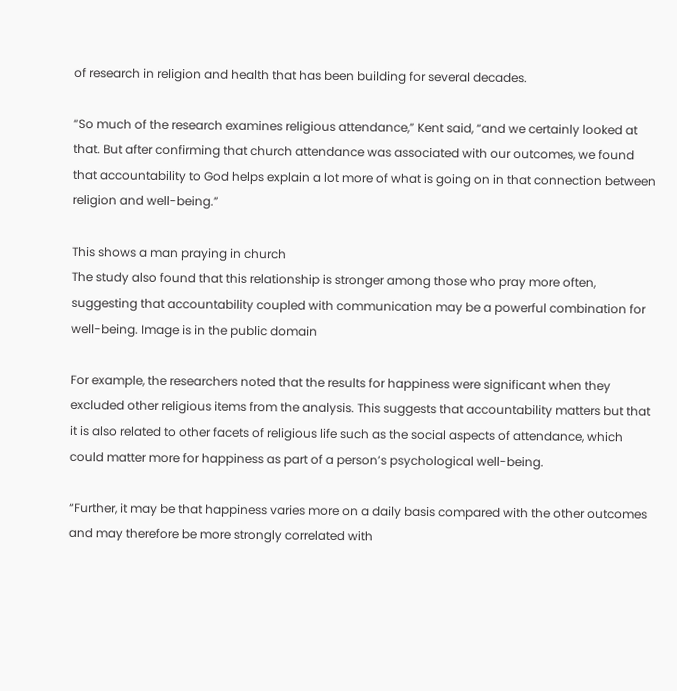of research in religion and health that has been building for several decades.

“So much of the research examines religious attendance,” Kent said, “and we certainly looked at that. But after confirming that church attendance was associated with our outcomes, we found that accountability to God helps explain a lot more of what is going on in that connection between religion and well-being.”

This shows a man praying in church
The study also found that this relationship is stronger among those who pray more often, suggesting that accountability coupled with communication may be a powerful combination for well-being. Image is in the public domain

For example, the researchers noted that the results for happiness were significant when they excluded other religious items from the analysis. This suggests that accountability matters but that it is also related to other facets of religious life such as the social aspects of attendance, which could matter more for happiness as part of a person’s psychological well-being.

“Further, it may be that happiness varies more on a daily basis compared with the other outcomes and may therefore be more strongly correlated with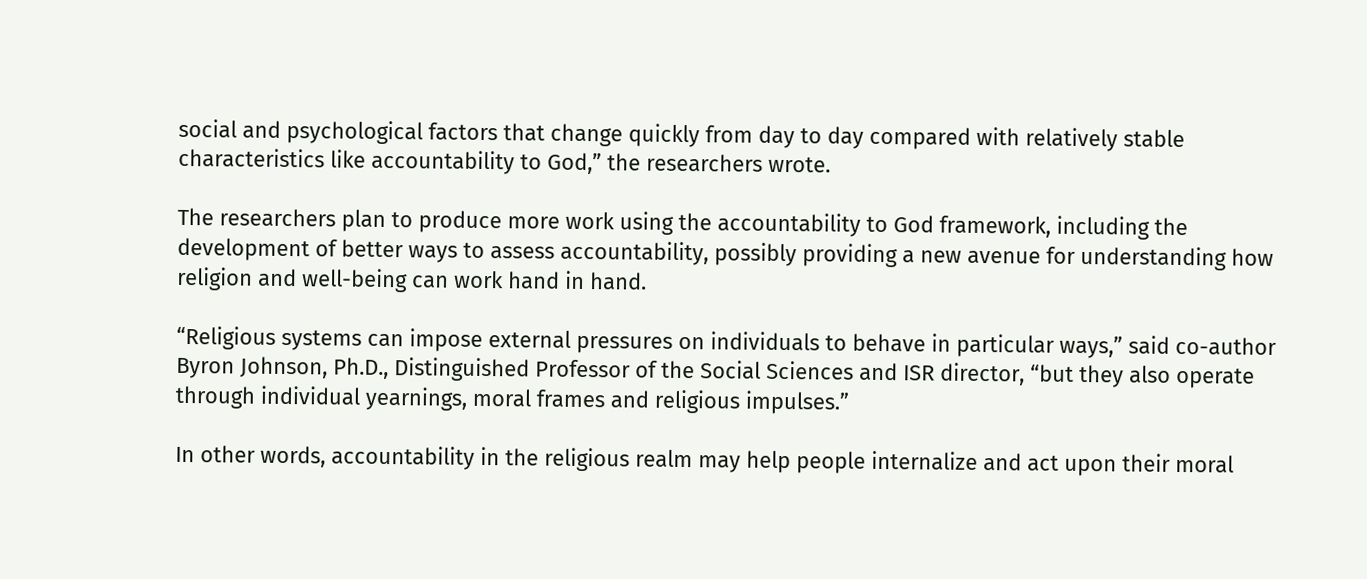social and psychological factors that change quickly from day to day compared with relatively stable characteristics like accountability to God,” the researchers wrote.

The researchers plan to produce more work using the accountability to God framework, including the development of better ways to assess accountability, possibly providing a new avenue for understanding how religion and well-being can work hand in hand.

“Religious systems can impose external pressures on individuals to behave in particular ways,” said co-author Byron Johnson, Ph.D., Distinguished Professor of the Social Sciences and ISR director, “but they also operate through individual yearnings, moral frames and religious impulses.”

In other words, accountability in the religious realm may help people internalize and act upon their moral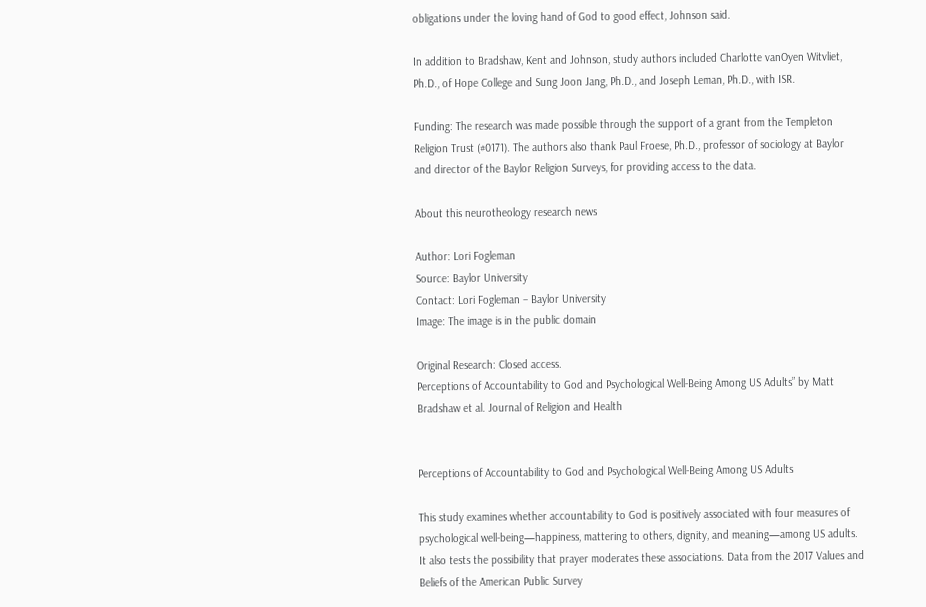obligations under the loving hand of God to good effect, Johnson said.

In addition to Bradshaw, Kent and Johnson, study authors included Charlotte vanOyen Witvliet, Ph.D., of Hope College and Sung Joon Jang, Ph.D., and Joseph Leman, Ph.D., with ISR.

Funding: The research was made possible through the support of a grant from the Templeton Religion Trust (#0171). The authors also thank Paul Froese, Ph.D., professor of sociology at Baylor and director of the Baylor Religion Surveys, for providing access to the data.

About this neurotheology research news

Author: Lori Fogleman
Source: Baylor University
Contact: Lori Fogleman – Baylor University
Image: The image is in the public domain

Original Research: Closed access.
Perceptions of Accountability to God and Psychological Well-Being Among US Adults” by Matt Bradshaw et al. Journal of Religion and Health


Perceptions of Accountability to God and Psychological Well-Being Among US Adults

This study examines whether accountability to God is positively associated with four measures of psychological well-being—happiness, mattering to others, dignity, and meaning—among US adults. It also tests the possibility that prayer moderates these associations. Data from the 2017 Values and Beliefs of the American Public Survey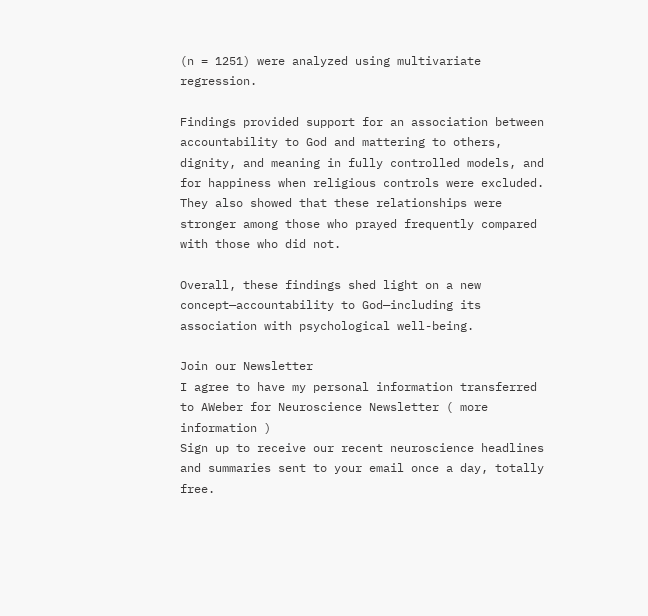(n = 1251) were analyzed using multivariate regression.

Findings provided support for an association between accountability to God and mattering to others, dignity, and meaning in fully controlled models, and for happiness when religious controls were excluded. They also showed that these relationships were stronger among those who prayed frequently compared with those who did not.

Overall, these findings shed light on a new concept—accountability to God—including its association with psychological well-being.

Join our Newsletter
I agree to have my personal information transferred to AWeber for Neuroscience Newsletter ( more information )
Sign up to receive our recent neuroscience headlines and summaries sent to your email once a day, totally free.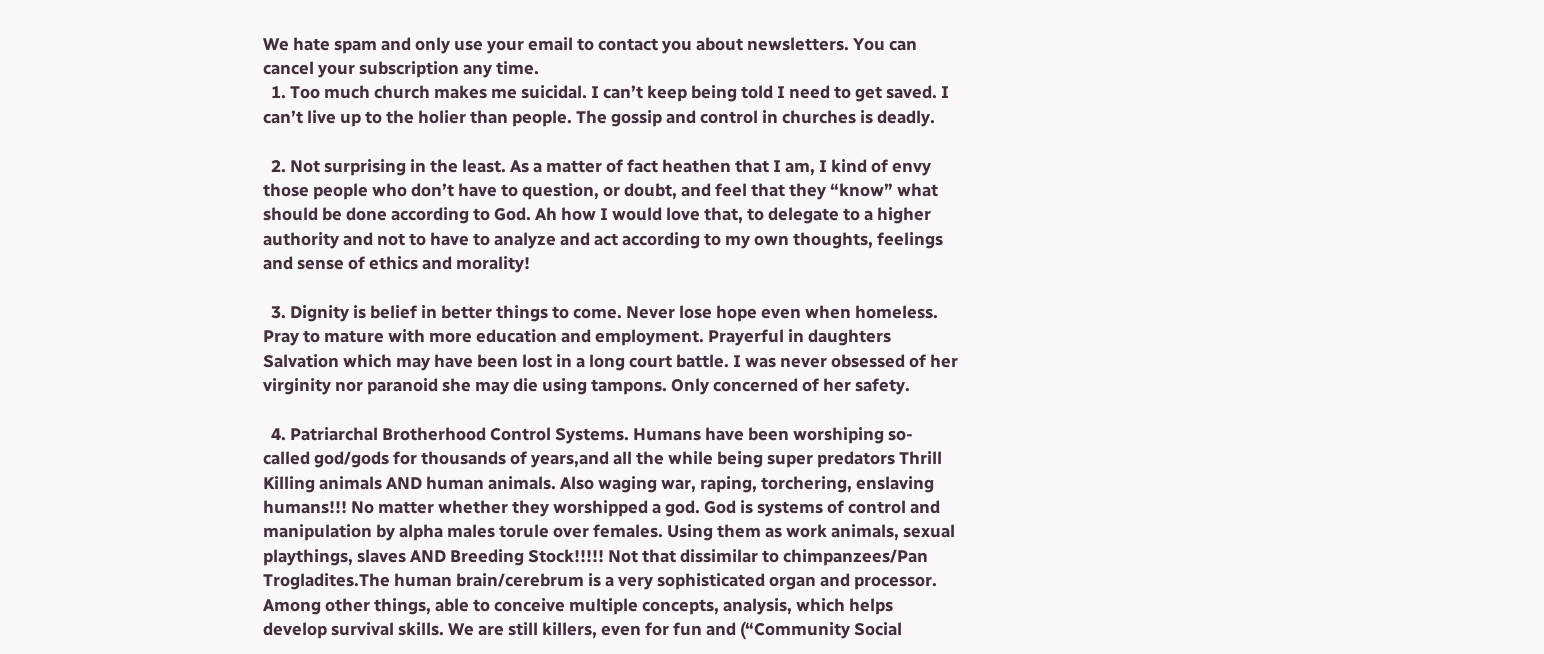We hate spam and only use your email to contact you about newsletters. You can cancel your subscription any time.
  1. Too much church makes me suicidal. I can’t keep being told I need to get saved. I can’t live up to the holier than people. The gossip and control in churches is deadly.

  2. Not surprising in the least. As a matter of fact heathen that I am, I kind of envy those people who don’t have to question, or doubt, and feel that they “know” what should be done according to God. Ah how I would love that, to delegate to a higher authority and not to have to analyze and act according to my own thoughts, feelings and sense of ethics and morality!

  3. Dignity is belief in better things to come. Never lose hope even when homeless. Pray to mature with more education and employment. Prayerful in daughters Salvation which may have been lost in a long court battle. I was never obsessed of her virginity nor paranoid she may die using tampons. Only concerned of her safety.

  4. Patriarchal Brotherhood Control Systems. Humans have been worshiping so-called god/gods for thousands of years,and all the while being super predators Thrill Killing animals AND human animals. Also waging war, raping, torchering, enslaving humans!!! No matter whether they worshipped a god. God is systems of control and manipulation by alpha males torule over females. Using them as work animals, sexual playthings, slaves AND Breeding Stock!!!!! Not that dissimilar to chimpanzees/Pan Trogladites.The human brain/cerebrum is a very sophisticated organ and processor. Among other things, able to conceive multiple concepts, analysis, which helps develop survival skills. We are still killers, even for fun and (“Community Social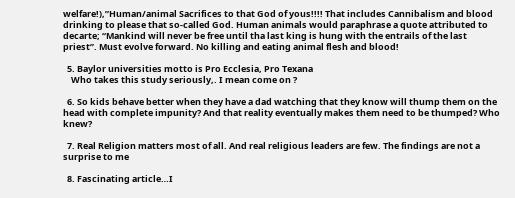welfare!),”Human/animal Sacrifices to that God of yous!!!! That includes Cannibalism and blood drinking to please that so-called God. Human animals would paraphrase a quote attributed to decarte; “Mankind will never be free until tha last king is hung with the entrails of the last priest”. Must evolve forward. No killing and eating animal flesh and blood!

  5. Baylor universities motto is Pro Ecclesia, Pro Texana
    Who takes this study seriously,. I mean come on ?

  6. So kids behave better when they have a dad watching that they know will thump them on the head with complete impunity? And that reality eventually makes them need to be thumped? Who knew?

  7. Real Religion matters most of all. And real religious leaders are few. The findings are not a surprise to me

  8. Fascinating article…I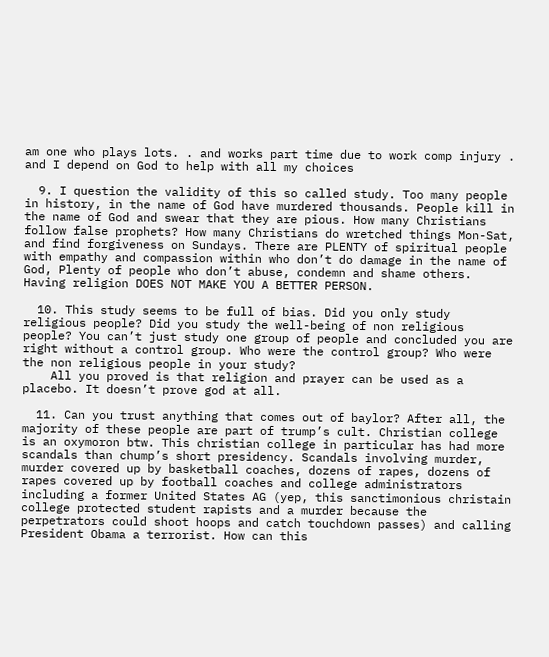am one who plays lots. . and works part time due to work comp injury . and I depend on God to help with all my choices

  9. I question the validity of this so called study. Too many people in history, in the name of God have murdered thousands. People kill in the name of God and swear that they are pious. How many Christians follow false prophets? How many Christians do wretched things Mon-Sat, and find forgiveness on Sundays. There are PLENTY of spiritual people with empathy and compassion within who don’t do damage in the name of God, Plenty of people who don’t abuse, condemn and shame others. Having religion DOES NOT MAKE YOU A BETTER PERSON.

  10. This study seems to be full of bias. Did you only study religious people? Did you study the well-being of non religious people? You can’t just study one group of people and concluded you are right without a control group. Who were the control group? Who were the non religious people in your study?
    All you proved is that religion and prayer can be used as a placebo. It doesn’t prove god at all.

  11. Can you trust anything that comes out of baylor? After all, the majority of these people are part of trump’s cult. Christian college is an oxymoron btw. This christian college in particular has had more scandals than chump’s short presidency. Scandals involving murder, murder covered up by basketball coaches, dozens of rapes, dozens of rapes covered up by football coaches and college administrators including a former United States AG (yep, this sanctimonious christain college protected student rapists and a murder because the perpetrators could shoot hoops and catch touchdown passes) and calling President Obama a terrorist. How can this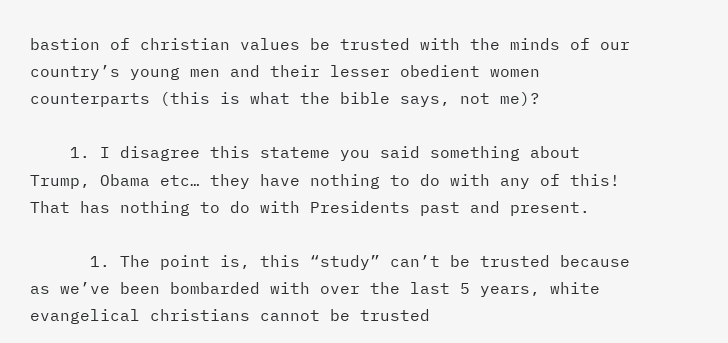bastion of christian values be trusted with the minds of our country’s young men and their lesser obedient women counterparts (this is what the bible says, not me)?

    1. I disagree this stateme you said something about Trump, Obama etc… they have nothing to do with any of this! That has nothing to do with Presidents past and present.

      1. The point is, this “study” can’t be trusted because as we’ve been bombarded with over the last 5 years, white evangelical christians cannot be trusted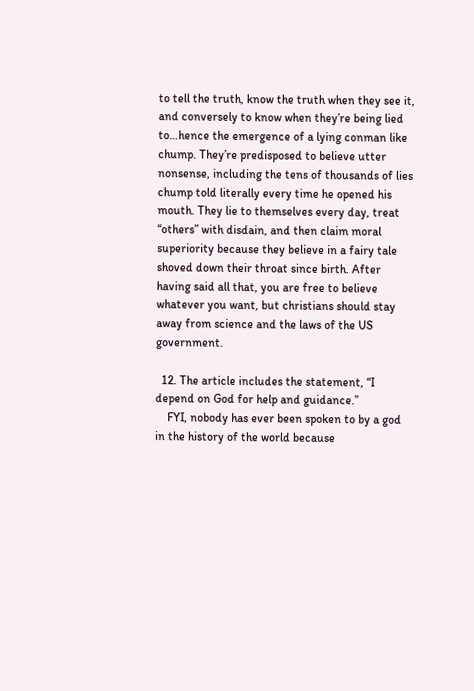to tell the truth, know the truth when they see it, and conversely to know when they’re being lied to…hence the emergence of a lying conman like chump. They’re predisposed to believe utter nonsense, including the tens of thousands of lies chump told literally every time he opened his mouth. They lie to themselves every day, treat “others” with disdain, and then claim moral superiority because they believe in a fairy tale shoved down their throat since birth. After having said all that, you are free to believe whatever you want, but christians should stay away from science and the laws of the US government.

  12. The article includes the statement, “I depend on God for help and guidance.”
    FYI, nobody has ever been spoken to by a god in the history of the world because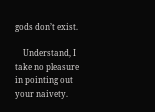gods don’t exist.

    Understand, I take no pleasure in pointing out your naivety.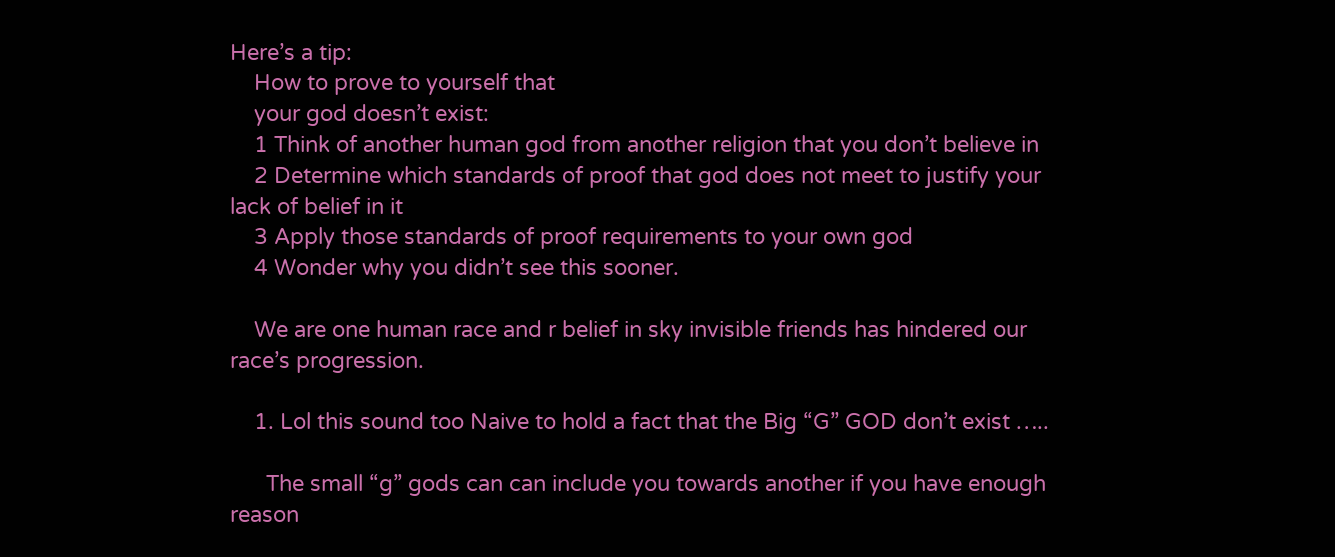Here’s a tip:
    How to prove to yourself that
    your god doesn’t exist:
    1 Think of another human god from another religion that you don’t believe in
    2 Determine which standards of proof that god does not meet to justify your lack of belief in it
    3 Apply those standards of proof requirements to your own god
    4 Wonder why you didn’t see this sooner.

    We are one human race and r belief in sky invisible friends has hindered our race’s progression.

    1. Lol this sound too Naive to hold a fact that the Big “G” GOD don’t exist …..

      The small “g” gods can can include you towards another if you have enough reason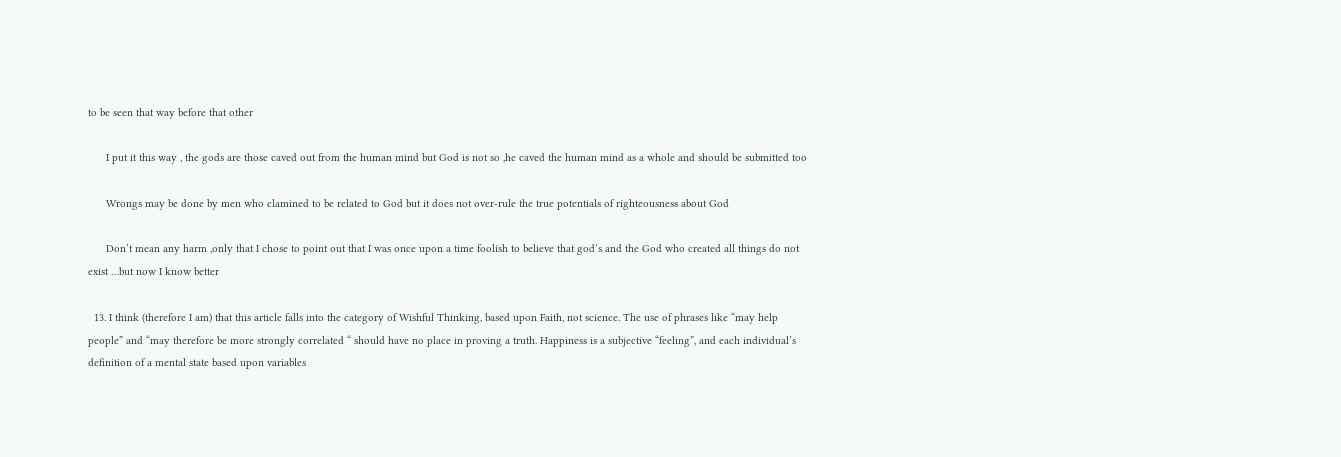to be seen that way before that other

      I put it this way , the gods are those caved out from the human mind but God is not so ,he caved the human mind as a whole and should be submitted too

      Wrongs may be done by men who clamined to be related to God but it does not over-rule the true potentials of righteousness about God

      Don’t mean any harm ,only that I chose to point out that I was once upon a time foolish to believe that god’s and the God who created all things do not exist …but now I know better

  13. I think (therefore I am) that this article falls into the category of Wishful Thinking, based upon Faith, not science. The use of phrases like “may help people” and “may therefore be more strongly correlated “ should have no place in proving a truth. Happiness is a subjective “feeling”, and each individual’s definition of a mental state based upon variables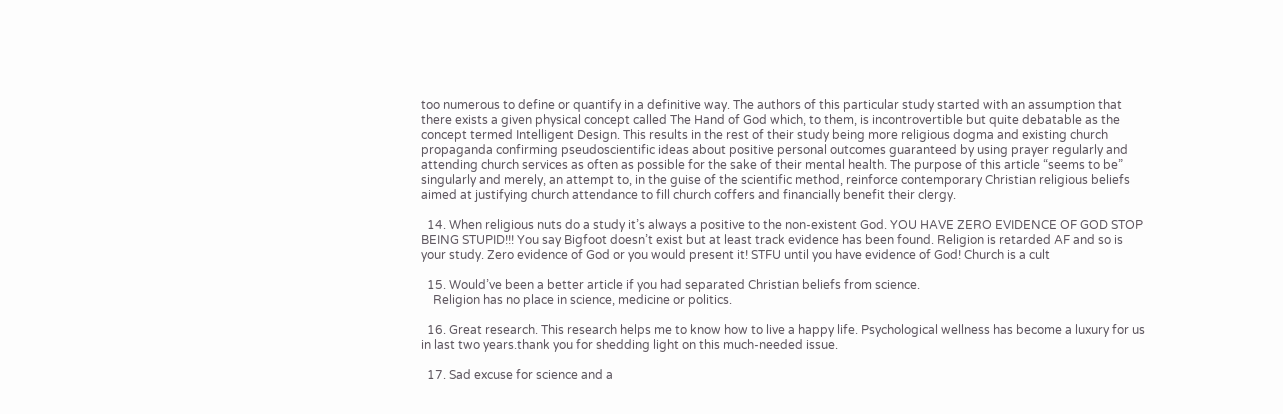too numerous to define or quantify in a definitive way. The authors of this particular study started with an assumption that there exists a given physical concept called The Hand of God which, to them, is incontrovertible but quite debatable as the concept termed Intelligent Design. This results in the rest of their study being more religious dogma and existing church propaganda confirming pseudoscientific ideas about positive personal outcomes guaranteed by using prayer regularly and attending church services as often as possible for the sake of their mental health. The purpose of this article “seems to be” singularly and merely, an attempt to, in the guise of the scientific method, reinforce contemporary Christian religious beliefs aimed at justifying church attendance to fill church coffers and financially benefit their clergy.

  14. When religious nuts do a study it’s always a positive to the non-existent God. YOU HAVE ZERO EVIDENCE OF GOD STOP BEING STUPID!!! You say Bigfoot doesn’t exist but at least track evidence has been found. Religion is retarded AF and so is your study. Zero evidence of God or you would present it! STFU until you have evidence of God! Church is a cult

  15. Would’ve been a better article if you had separated Christian beliefs from science.
    Religion has no place in science, medicine or politics.

  16. Great research. This research helps me to know how to live a happy life. Psychological wellness has become a luxury for us in last two years.thank you for shedding light on this much-needed issue.

  17. Sad excuse for science and a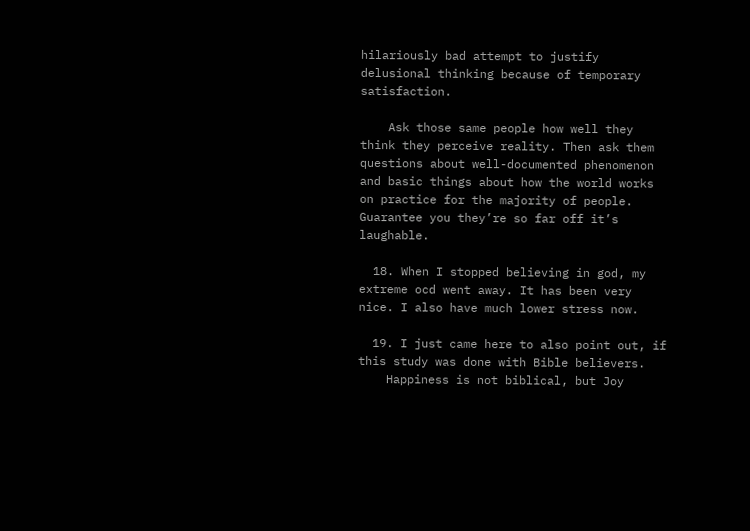hilariously bad attempt to justify delusional thinking because of temporary satisfaction.

    Ask those same people how well they think they perceive reality. Then ask them questions about well-documented phenomenon and basic things about how the world works on practice for the majority of people. Guarantee you they’re so far off it’s laughable.

  18. When I stopped believing in god, my extreme ocd went away. It has been very nice. I also have much lower stress now.

  19. I just came here to also point out, if this study was done with Bible believers.
    Happiness is not biblical, but Joy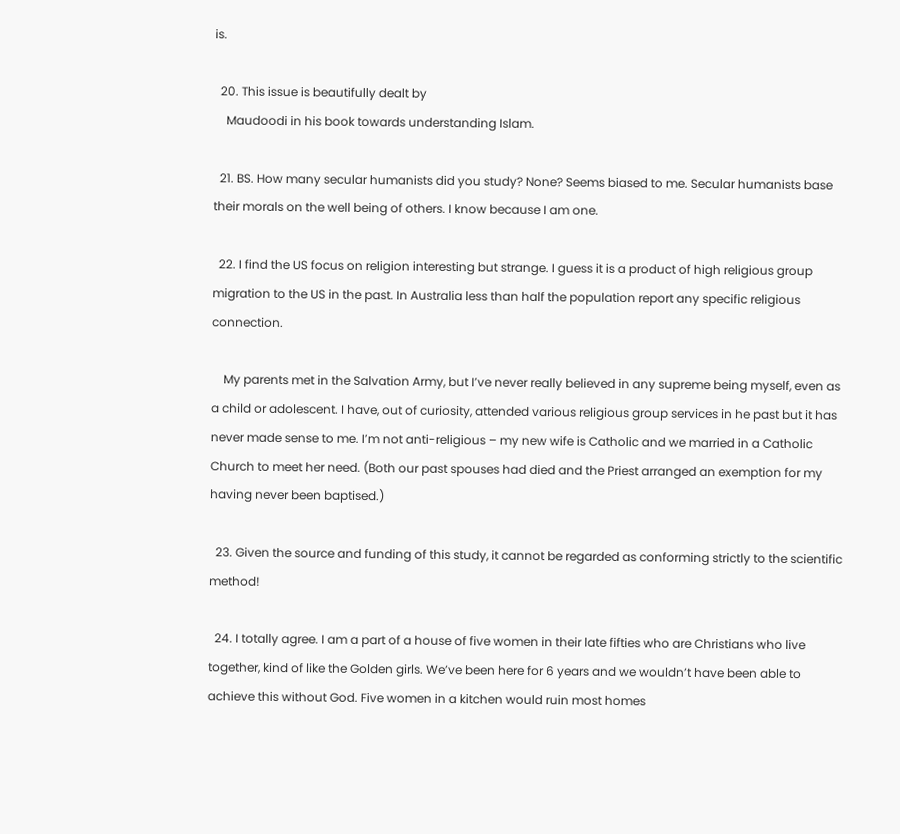is.

  20. This issue is beautifully dealt by
    Maudoodi in his book towards understanding Islam.

  21. BS. How many secular humanists did you study? None? Seems biased to me. Secular humanists base their morals on the well being of others. I know because I am one.

  22. I find the US focus on religion interesting but strange. I guess it is a product of high religious group migration to the US in the past. In Australia less than half the population report any specific religious connection.

    My parents met in the Salvation Army, but I’ve never really believed in any supreme being myself, even as a child or adolescent. I have, out of curiosity, attended various religious group services in he past but it has never made sense to me. I’m not anti-religious – my new wife is Catholic and we married in a Catholic Church to meet her need. (Both our past spouses had died and the Priest arranged an exemption for my having never been baptised.)

  23. Given the source and funding of this study, it cannot be regarded as conforming strictly to the scientific method!

  24. I totally agree. I am a part of a house of five women in their late fifties who are Christians who live together, kind of like the Golden girls. We’ve been here for 6 years and we wouldn’t have been able to achieve this without God. Five women in a kitchen would ruin most homes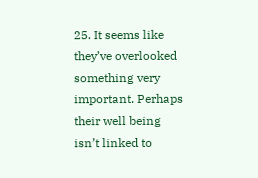25. It seems like they’ve overlooked something very important. Perhaps their well being isn’t linked to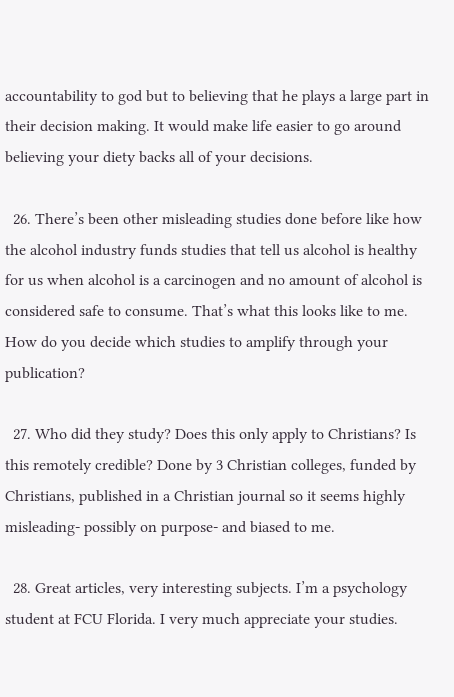accountability to god but to believing that he plays a large part in their decision making. It would make life easier to go around believing your diety backs all of your decisions.

  26. There’s been other misleading studies done before like how the alcohol industry funds studies that tell us alcohol is healthy for us when alcohol is a carcinogen and no amount of alcohol is considered safe to consume. That’s what this looks like to me. How do you decide which studies to amplify through your publication?

  27. Who did they study? Does this only apply to Christians? Is this remotely credible? Done by 3 Christian colleges, funded by Christians, published in a Christian journal so it seems highly misleading- possibly on purpose- and biased to me.

  28. Great articles, very interesting subjects. I’m a psychology student at FCU Florida. I very much appreciate your studies.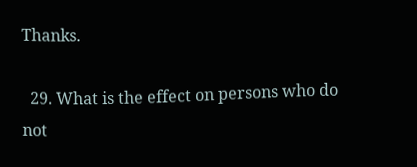Thanks.

  29. What is the effect on persons who do not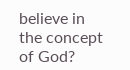believe in the concept of God?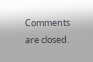Comments are closed.